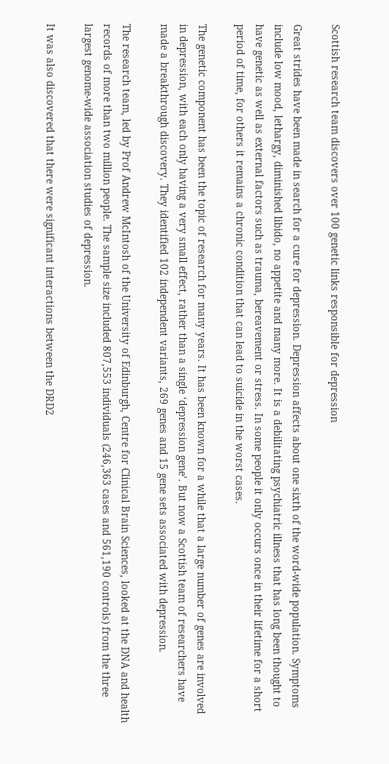Scottish research team discovers over 100 genetic links responsible for depression

Great strides have been made in search for a cure for depression. Depression affects about one sixth of the word-wide population. Symptoms include low mood, lethargy, diminished libido, no appetite and many more. It is a debilitating psychiatric illness that has long been thought to have genetic as well as external factors such as trauma, bereavement or stress. In some people it only occurs once in their lifetime for a short period of time, for others it remains a chronic condition that can lead to suicide in the worst cases.

The genetic component has been the topic of research for many years. It has been known for a while that a large number of genes are involved in depression, with each only having a very small effect, rather than a single ‘depression gene’. But now a Scottish team of researchers have made a breakthrough discovery. They identified 102 independent variants, 269 genes and 15 gene sets associated with depression.

The research team, led by Prof Andrew McIntosh of the University of Edinburgh, Centre for Clinical Brain Sciences, looked at the DNA and health records of more than two million people. The sample size included 807,553 individuals (246,363 cases and 561,190 controls) from the three largest genome-wide association studies of depression.

It was also discovered that there were significant interactions between the DRD2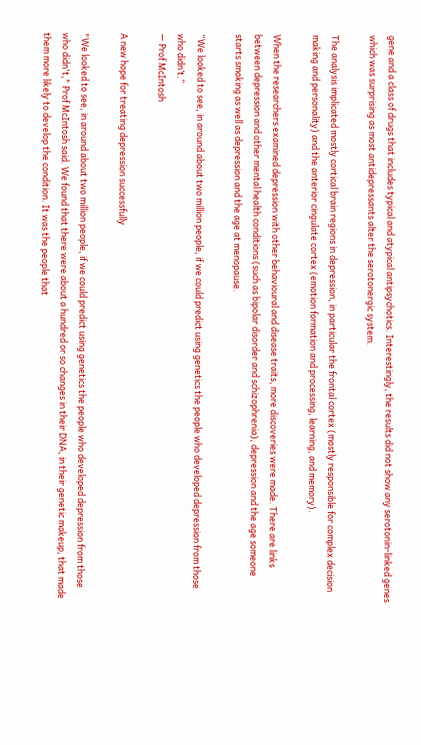gene and a class of drugs that includes typical and atypical antipsychotics. Interestingly, the results did not show any serotonin-linked genes which was surprising as most antidepressants alter the serotonergic system.

The analysis implicated mostly cortical brain regions in depression, in particular the frontal cortex (mostly responsible for complex decision making and personality) and the anterior cingulate cortex (emotion formation and processing, learning, and memory).

When the researchers examined depression with other behavioural and disease traits, more discoveries were made. There are links between depression and other mental health conditions (such as bipolar disorder and schizophrenia), depression and the age someone starts smoking as well as depression and the age at menopause.

“We looked to see, in around about two million people, if we could predict using genetics the people who developed depression from those who didn’t.”
— Prof McIntosh

A new hope for treating depression successfully

"We looked to see, in around about two million people, if we could predict using genetics the people who developed depression from those who didn't," Prof McIntosh said. We found that there were about a hundred or so changes in their DNA, in their genetic makeup, that made them more likely to develop the condition. It was the people that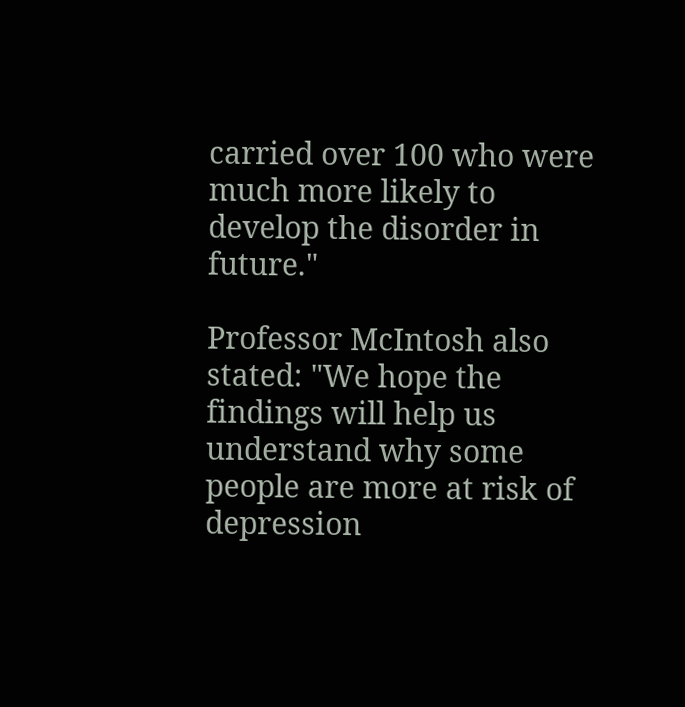carried over 100 who were much more likely to develop the disorder in future."

Professor McIntosh also stated: "We hope the findings will help us understand why some people are more at risk of depression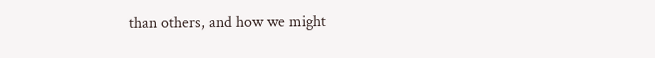than others, and how we might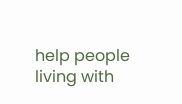help people living with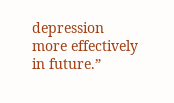depression more effectively in future.”